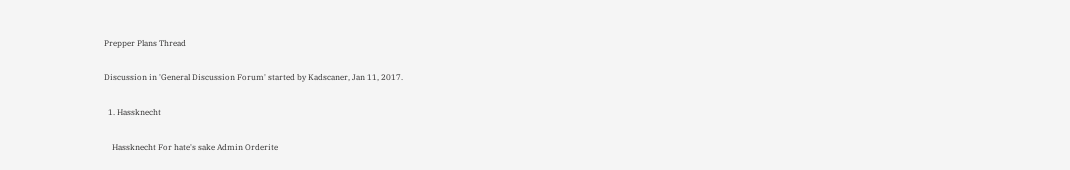Prepper Plans Thread

Discussion in 'General Discussion Forum' started by Kadscaner, Jan 11, 2017.

  1. Hassknecht

    Hassknecht For hate's sake Admin Orderite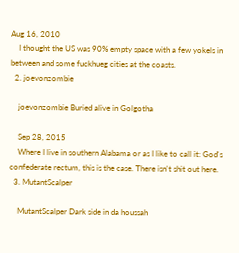Aug 16, 2010
    I thought the US was 90% empty space with a few yokels in between and some fuckhueg cities at the coasts.
  2. joevonzombie

    joevonzombie Buried alive in Golgotha

    Sep 28, 2015
    Where I live in southern Alabama or as I like to call it: God's confederate rectum, this is the case. There isn't shit out here.
  3. MutantScalper

    MutantScalper Dark side in da houssah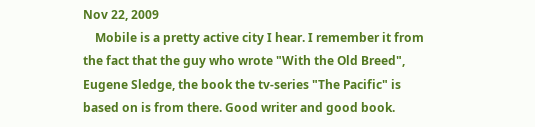Nov 22, 2009
    Mobile is a pretty active city I hear. I remember it from the fact that the guy who wrote "With the Old Breed", Eugene Sledge, the book the tv-series "The Pacific" is based on is from there. Good writer and good book.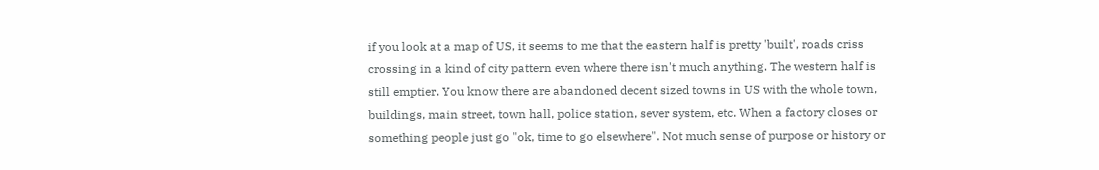if you look at a map of US, it seems to me that the eastern half is pretty 'built', roads criss crossing in a kind of city pattern even where there isn't much anything. The western half is still emptier. You know there are abandoned decent sized towns in US with the whole town, buildings, main street, town hall, police station, sever system, etc. When a factory closes or something people just go "ok, time to go elsewhere". Not much sense of purpose or history or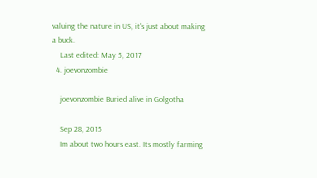valuing the nature in US, it's just about making a buck.
    Last edited: May 5, 2017
  4. joevonzombie

    joevonzombie Buried alive in Golgotha

    Sep 28, 2015
    Im about two hours east. Its mostly farming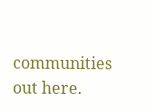communities out here.